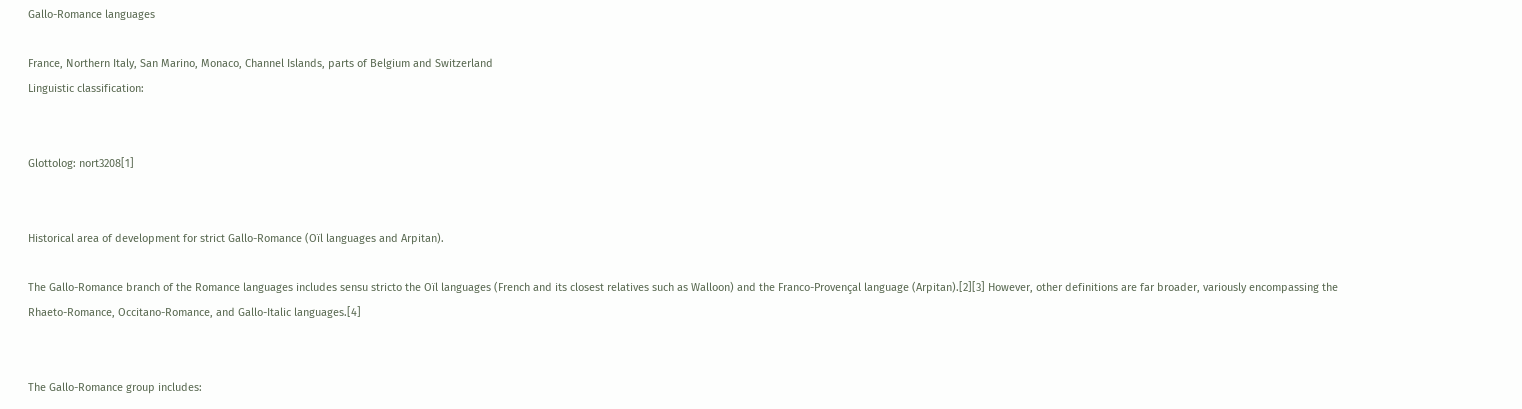Gallo-Romance languages

France, Northern Italy, San Marino, Monaco, Channel Islands, parts of Belgium and Switzerland
Linguistic classification:


Glottolog: nort3208[1]


Historical area of development for strict Gallo-Romance (Oïl languages and Arpitan).

The Gallo-Romance branch of the Romance languages includes sensu stricto the Oïl languages (French and its closest relatives such as Walloon) and the Franco-Provençal language (Arpitan).[2][3] However, other definitions are far broader, variously encompassing the Rhaeto-Romance, Occitano-Romance, and Gallo-Italic languages.[4]


The Gallo-Romance group includes: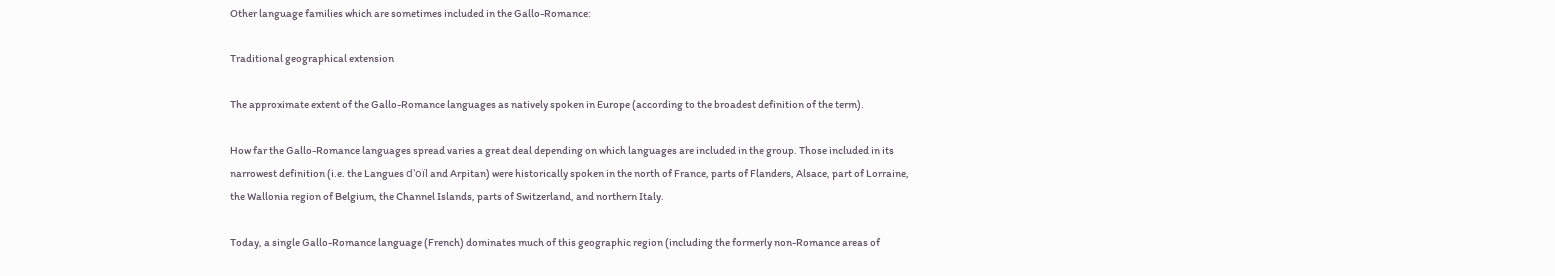Other language families which are sometimes included in the Gallo-Romance:

Traditional geographical extension

The approximate extent of the Gallo-Romance languages as natively spoken in Europe (according to the broadest definition of the term).

How far the Gallo-Romance languages spread varies a great deal depending on which languages are included in the group. Those included in its narrowest definition (i.e. the Langues d'oïl and Arpitan) were historically spoken in the north of France, parts of Flanders, Alsace, part of Lorraine, the Wallonia region of Belgium, the Channel Islands, parts of Switzerland, and northern Italy.

Today, a single Gallo-Romance language (French) dominates much of this geographic region (including the formerly non-Romance areas of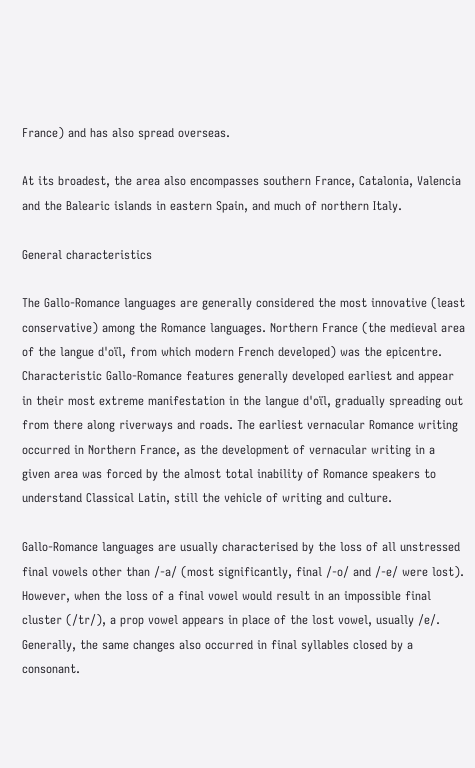France) and has also spread overseas.

At its broadest, the area also encompasses southern France, Catalonia, Valencia and the Balearic islands in eastern Spain, and much of northern Italy.

General characteristics

The Gallo-Romance languages are generally considered the most innovative (least conservative) among the Romance languages. Northern France (the medieval area of the langue d'oïl, from which modern French developed) was the epicentre. Characteristic Gallo-Romance features generally developed earliest and appear in their most extreme manifestation in the langue d'oïl, gradually spreading out from there along riverways and roads. The earliest vernacular Romance writing occurred in Northern France, as the development of vernacular writing in a given area was forced by the almost total inability of Romance speakers to understand Classical Latin, still the vehicle of writing and culture.

Gallo-Romance languages are usually characterised by the loss of all unstressed final vowels other than /-a/ (most significantly, final /-o/ and /-e/ were lost). However, when the loss of a final vowel would result in an impossible final cluster (/tr/), a prop vowel appears in place of the lost vowel, usually /e/. Generally, the same changes also occurred in final syllables closed by a consonant.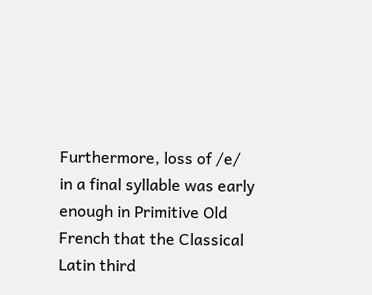Furthermore, loss of /e/ in a final syllable was early enough in Primitive Old French that the Classical Latin third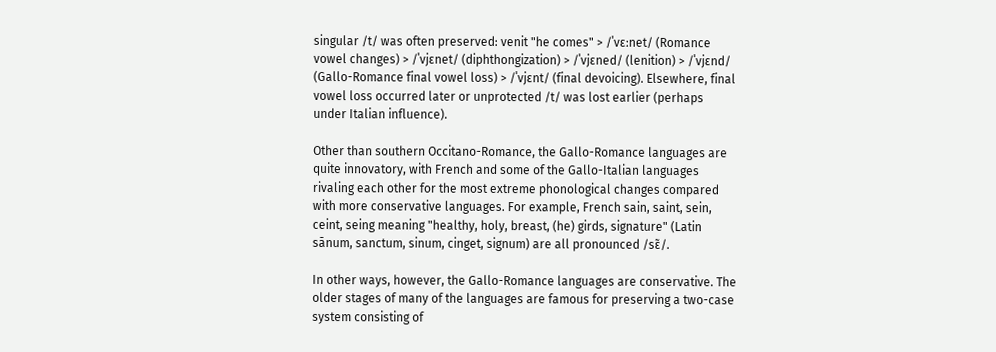singular /t/ was often preserved: venit "he comes" > /ˈvɛːnet/ (Romance vowel changes) > /ˈvjɛnet/ (diphthongization) > /ˈvjɛned/ (lenition) > /ˈvjɛnd/ (Gallo-Romance final vowel loss) > /ˈvjɛnt/ (final devoicing). Elsewhere, final vowel loss occurred later or unprotected /t/ was lost earlier (perhaps under Italian influence).

Other than southern Occitano-Romance, the Gallo-Romance languages are quite innovatory, with French and some of the Gallo-Italian languages rivaling each other for the most extreme phonological changes compared with more conservative languages. For example, French sain, saint, sein, ceint, seing meaning "healthy, holy, breast, (he) girds, signature" (Latin sānum, sanctum, sinum, cinget, signum) are all pronounced /sɛ̃/.

In other ways, however, the Gallo-Romance languages are conservative. The older stages of many of the languages are famous for preserving a two-case system consisting of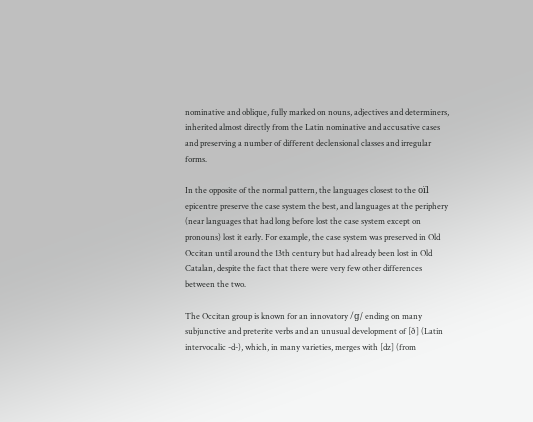nominative and oblique, fully marked on nouns, adjectives and determiners, inherited almost directly from the Latin nominative and accusative cases and preserving a number of different declensional classes and irregular forms.

In the opposite of the normal pattern, the languages closest to the oïl epicentre preserve the case system the best, and languages at the periphery (near languages that had long before lost the case system except on pronouns) lost it early. For example, the case system was preserved in Old Occitan until around the 13th century but had already been lost in Old Catalan, despite the fact that there were very few other differences between the two.

The Occitan group is known for an innovatory /ɡ/ ending on many subjunctive and preterite verbs and an unusual development of [ð] (Latin intervocalic -d-), which, in many varieties, merges with [dz] (from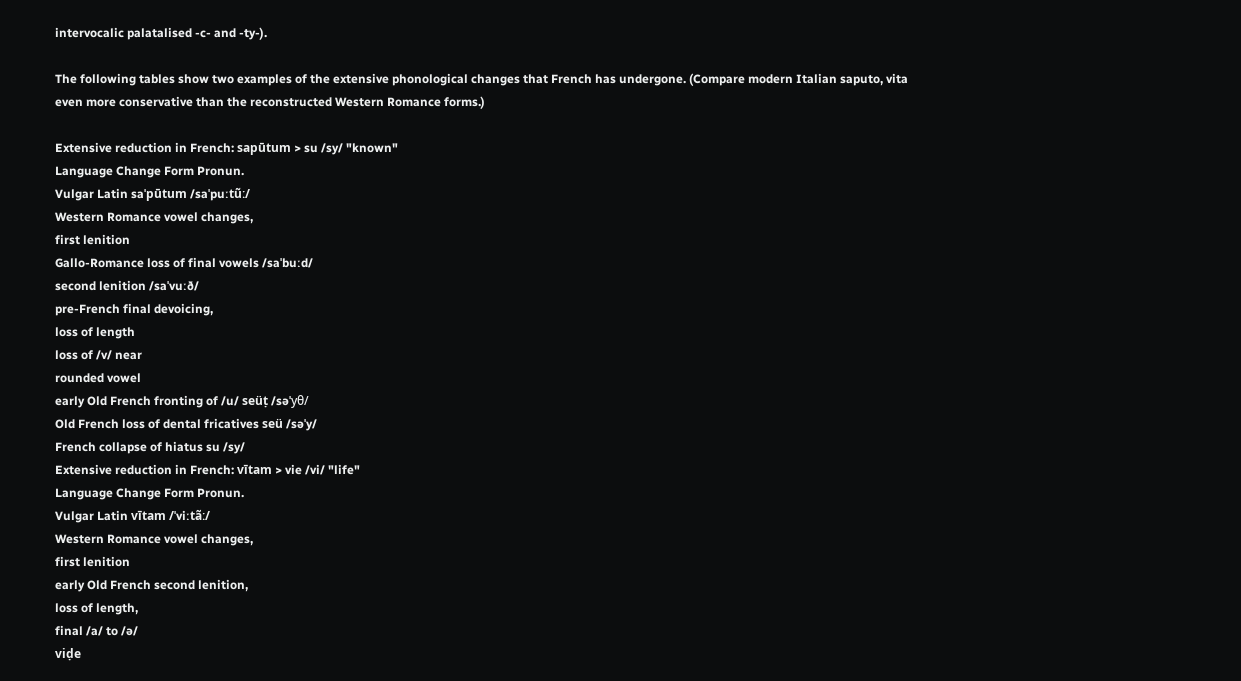intervocalic palatalised -c- and -ty-).

The following tables show two examples of the extensive phonological changes that French has undergone. (Compare modern Italian saputo, vita even more conservative than the reconstructed Western Romance forms.)

Extensive reduction in French: sapūtum > su /sy/ "known"
Language Change Form Pronun.
Vulgar Latin saˈpūtum /saˈpuːtũː/
Western Romance vowel changes,
first lenition
Gallo-Romance loss of final vowels /saˈbuːd/
second lenition /saˈvuːð/
pre-French final devoicing,
loss of length
loss of /v/ near
rounded vowel
early Old French fronting of /u/ seüṭ /səˈyθ/
Old French loss of dental fricatives seü /səˈy/
French collapse of hiatus su /sy/
Extensive reduction in French: vītam > vie /vi/ "life"
Language Change Form Pronun.
Vulgar Latin vītam /ˈviːtãː/
Western Romance vowel changes,
first lenition
early Old French second lenition,
loss of length,
final /a/ to /ə/
viḍe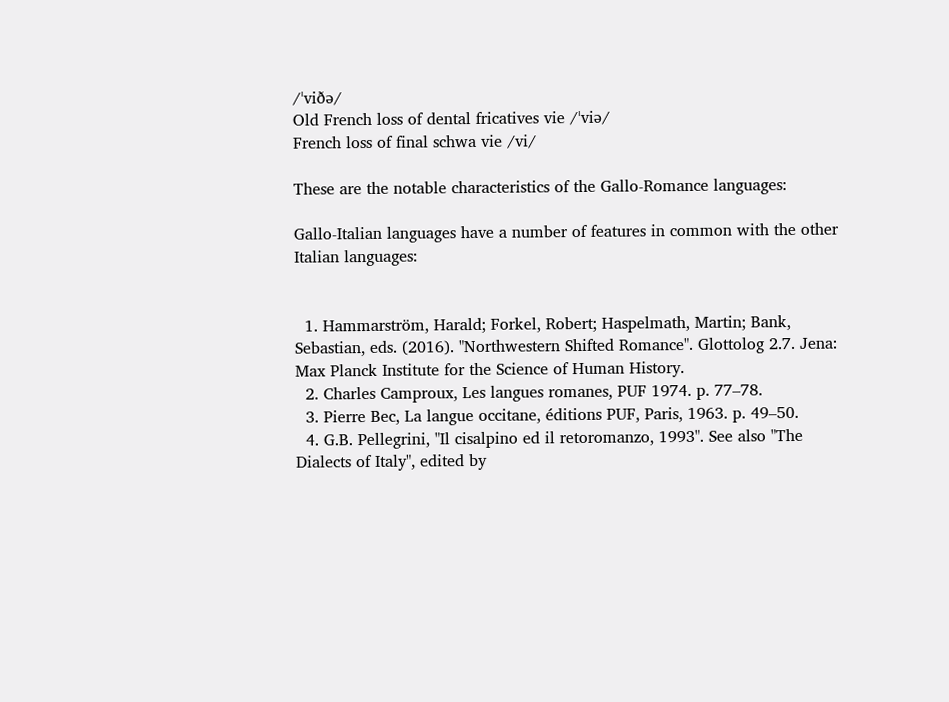/ˈviðə/
Old French loss of dental fricatives vie /ˈviə/
French loss of final schwa vie /vi/

These are the notable characteristics of the Gallo-Romance languages:

Gallo-Italian languages have a number of features in common with the other Italian languages:


  1. Hammarström, Harald; Forkel, Robert; Haspelmath, Martin; Bank, Sebastian, eds. (2016). "Northwestern Shifted Romance". Glottolog 2.7. Jena: Max Planck Institute for the Science of Human History.
  2. Charles Camproux, Les langues romanes, PUF 1974. p. 77–78.
  3. Pierre Bec, La langue occitane, éditions PUF, Paris, 1963. p. 49–50.
  4. G.B. Pellegrini, "Il cisalpino ed il retoromanzo, 1993". See also "The Dialects of Italy", edited by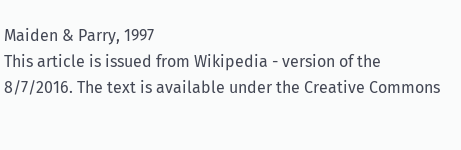Maiden & Parry, 1997
This article is issued from Wikipedia - version of the 8/7/2016. The text is available under the Creative Commons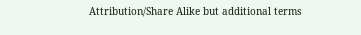Attribution/Share Alike but additional terms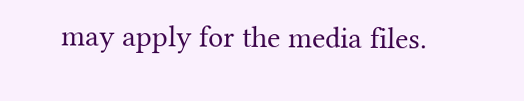may apply for the media files.